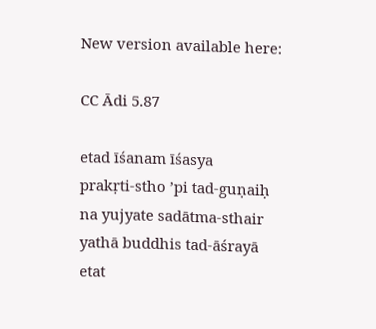New version available here:

CC Ādi 5.87

etad īśanam īśasya
prakṛti-stho ’pi tad-guṇaiḥ
na yujyate sadātma-sthair
yathā buddhis tad-āśrayā
etat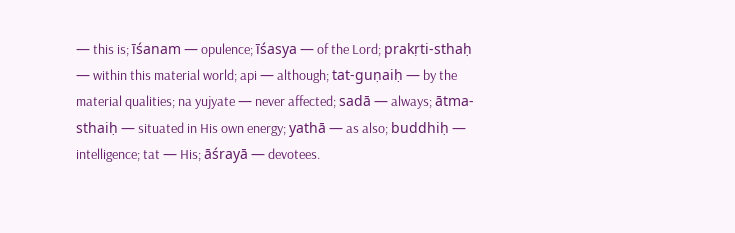— this is; īśanam — opulence; īśasya — of the Lord; prakṛti-sthaḥ — within this material world; api — although; tat-guṇaiḥ — by the material qualities; na yujyate — never affected; sadā — always; ātma-sthaiḥ — situated in His own energy; yathā — as also; buddhiḥ — intelligence; tat — His; āśrayā — devotees.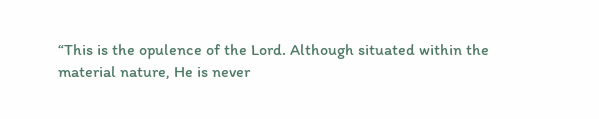“This is the opulence of the Lord. Although situated within the material nature, He is never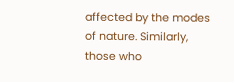affected by the modes of nature. Similarly, those who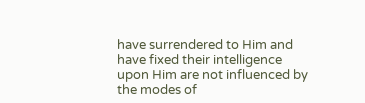have surrendered to Him and have fixed their intelligence upon Him are not influenced by the modes of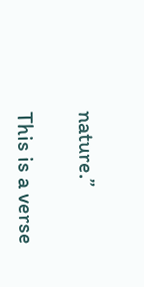nature.”

This is a verse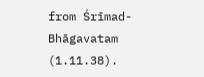from Śrīmad-Bhāgavatam (1.11.38).